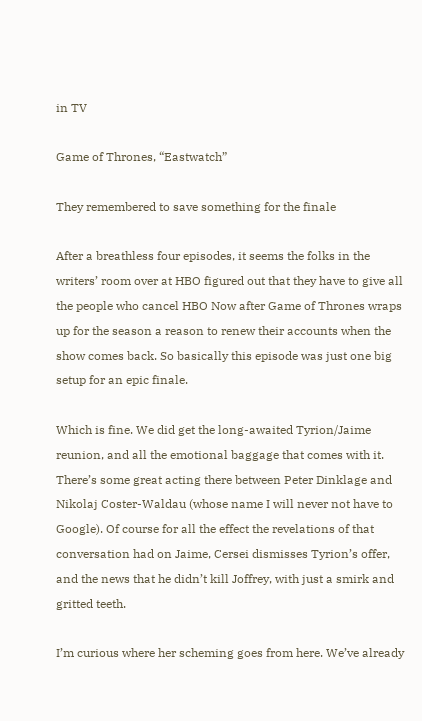in TV

Game of Thrones, “Eastwatch”

They remembered to save something for the finale

After a breathless four episodes, it seems the folks in the writers’ room over at HBO figured out that they have to give all the people who cancel HBO Now after Game of Thrones wraps up for the season a reason to renew their accounts when the show comes back. So basically this episode was just one big setup for an epic finale.

Which is fine. We did get the long-awaited Tyrion/Jaime reunion, and all the emotional baggage that comes with it. There’s some great acting there between Peter Dinklage and Nikolaj Coster-Waldau (whose name I will never not have to Google). Of course for all the effect the revelations of that conversation had on Jaime, Cersei dismisses Tyrion’s offer, and the news that he didn’t kill Joffrey, with just a smirk and gritted teeth.

I’m curious where her scheming goes from here. We’ve already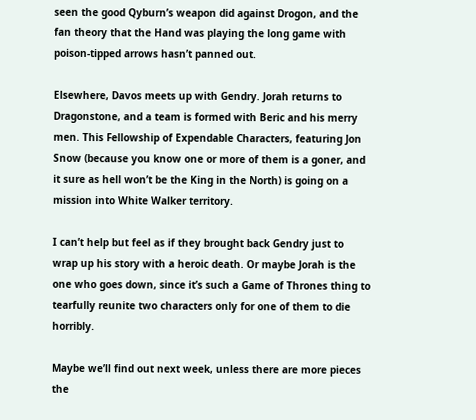seen the good Qyburn’s weapon did against Drogon, and the fan theory that the Hand was playing the long game with poison-tipped arrows hasn’t panned out.

Elsewhere, Davos meets up with Gendry. Jorah returns to Dragonstone, and a team is formed with Beric and his merry men. This Fellowship of Expendable Characters, featuring Jon Snow (because you know one or more of them is a goner, and it sure as hell won’t be the King in the North) is going on a mission into White Walker territory.

I can’t help but feel as if they brought back Gendry just to wrap up his story with a heroic death. Or maybe Jorah is the one who goes down, since it’s such a Game of Thrones thing to tearfully reunite two characters only for one of them to die horribly.

Maybe we’ll find out next week, unless there are more pieces the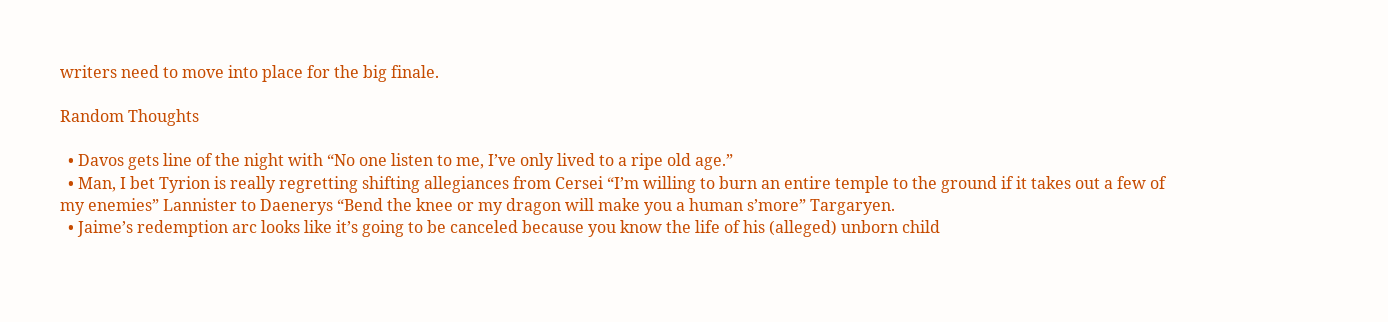writers need to move into place for the big finale.

Random Thoughts

  • Davos gets line of the night with “No one listen to me, I’ve only lived to a ripe old age.”
  • Man, I bet Tyrion is really regretting shifting allegiances from Cersei “I’m willing to burn an entire temple to the ground if it takes out a few of my enemies” Lannister to Daenerys “Bend the knee or my dragon will make you a human s’more” Targaryen.
  • Jaime’s redemption arc looks like it’s going to be canceled because you know the life of his (alleged) unborn child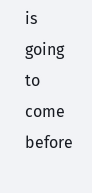is going to come before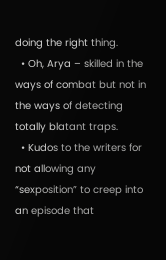doing the right thing.
  • Oh, Arya – skilled in the ways of combat but not in the ways of detecting totally blatant traps.
  • Kudos to the writers for not allowing any “sexposition” to creep into an episode that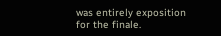was entirely exposition for the finale.